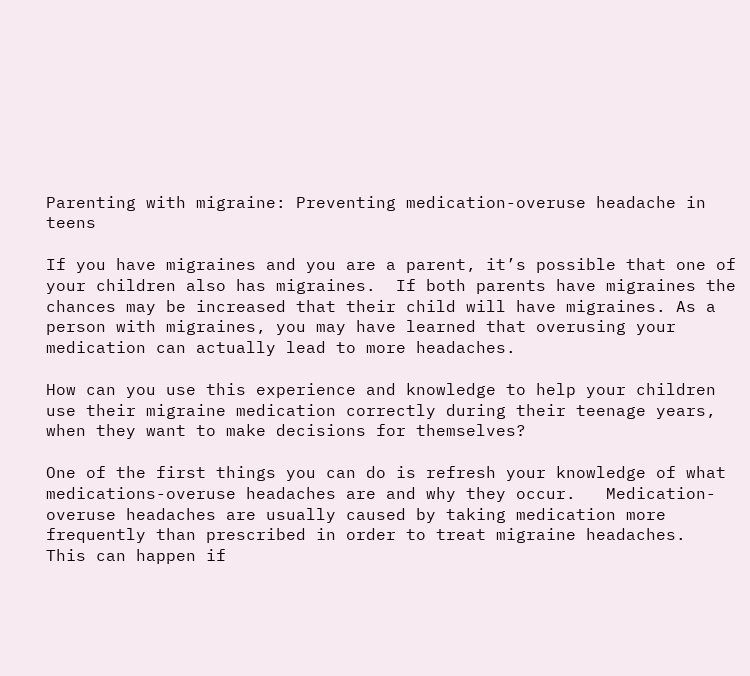Parenting with migraine: Preventing medication-overuse headache in teens

If you have migraines and you are a parent, it’s possible that one of your children also has migraines.  If both parents have migraines the chances may be increased that their child will have migraines. As a person with migraines, you may have learned that overusing your medication can actually lead to more headaches.

How can you use this experience and knowledge to help your children use their migraine medication correctly during their teenage years, when they want to make decisions for themselves?

One of the first things you can do is refresh your knowledge of what medications-overuse headaches are and why they occur.   Medication-overuse headaches are usually caused by taking medication more frequently than prescribed in order to treat migraine headaches.  This can happen if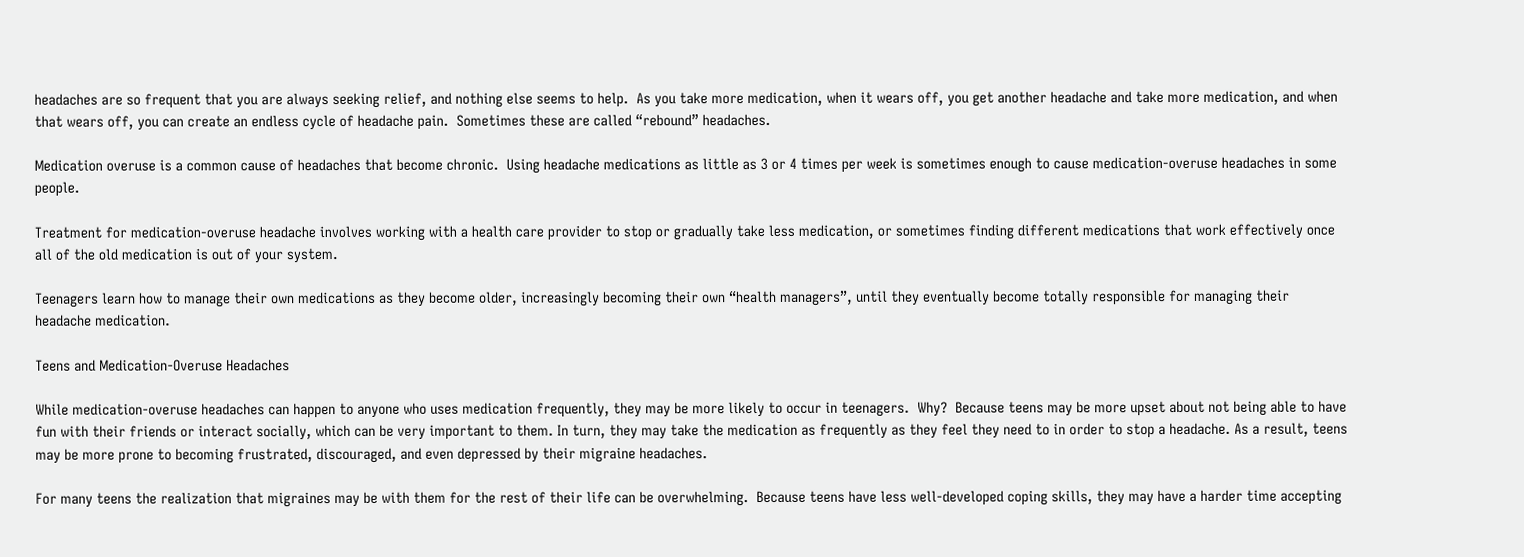headaches are so frequent that you are always seeking relief, and nothing else seems to help.  As you take more medication, when it wears off, you get another headache and take more medication, and when that wears off, you can create an endless cycle of headache pain.  Sometimes these are called “rebound” headaches.

Medication overuse is a common cause of headaches that become chronic.  Using headache medications as little as 3 or 4 times per week is sometimes enough to cause medication-overuse headaches in some people.

Treatment for medication-overuse headache involves working with a health care provider to stop or gradually take less medication, or sometimes finding different medications that work effectively once all of the old medication is out of your system.

Teenagers learn how to manage their own medications as they become older, increasingly becoming their own “health managers”, until they eventually become totally responsible for managing their headache medication.

Teens and Medication-Overuse Headaches

While medication-overuse headaches can happen to anyone who uses medication frequently, they may be more likely to occur in teenagers.  Why?  Because teens may be more upset about not being able to have fun with their friends or interact socially, which can be very important to them. In turn, they may take the medication as frequently as they feel they need to in order to stop a headache. As a result, teens may be more prone to becoming frustrated, discouraged, and even depressed by their migraine headaches.

For many teens the realization that migraines may be with them for the rest of their life can be overwhelming.  Because teens have less well-developed coping skills, they may have a harder time accepting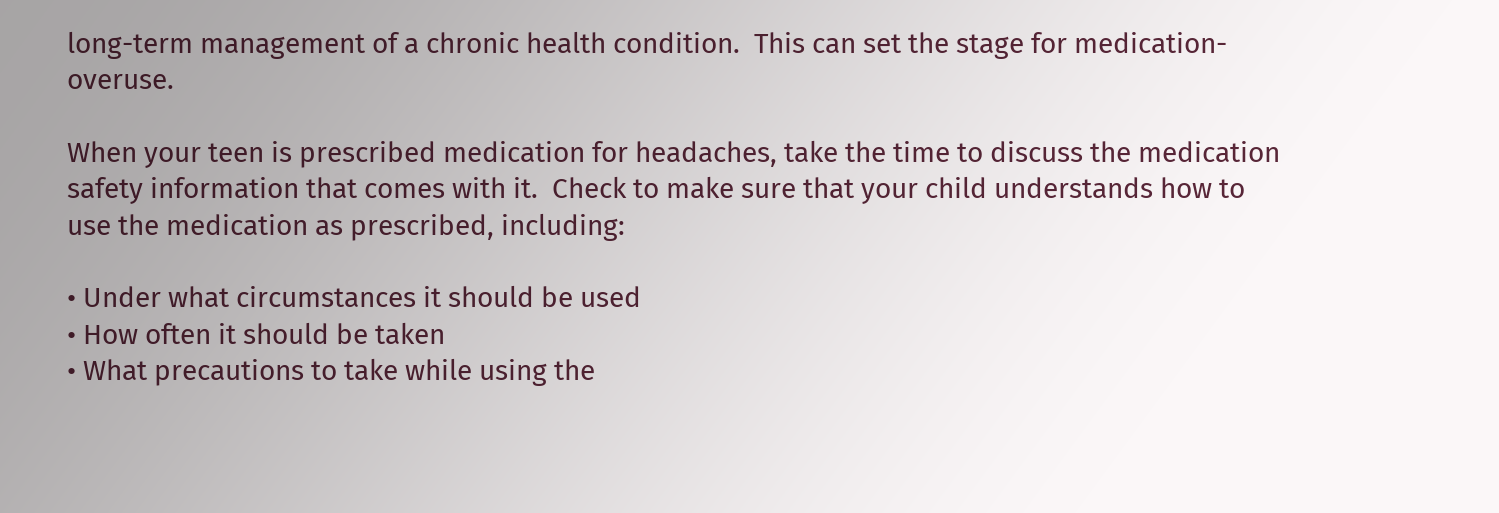long-term management of a chronic health condition.  This can set the stage for medication-overuse.

When your teen is prescribed medication for headaches, take the time to discuss the medication safety information that comes with it.  Check to make sure that your child understands how to use the medication as prescribed, including:

• Under what circumstances it should be used
• How often it should be taken
• What precautions to take while using the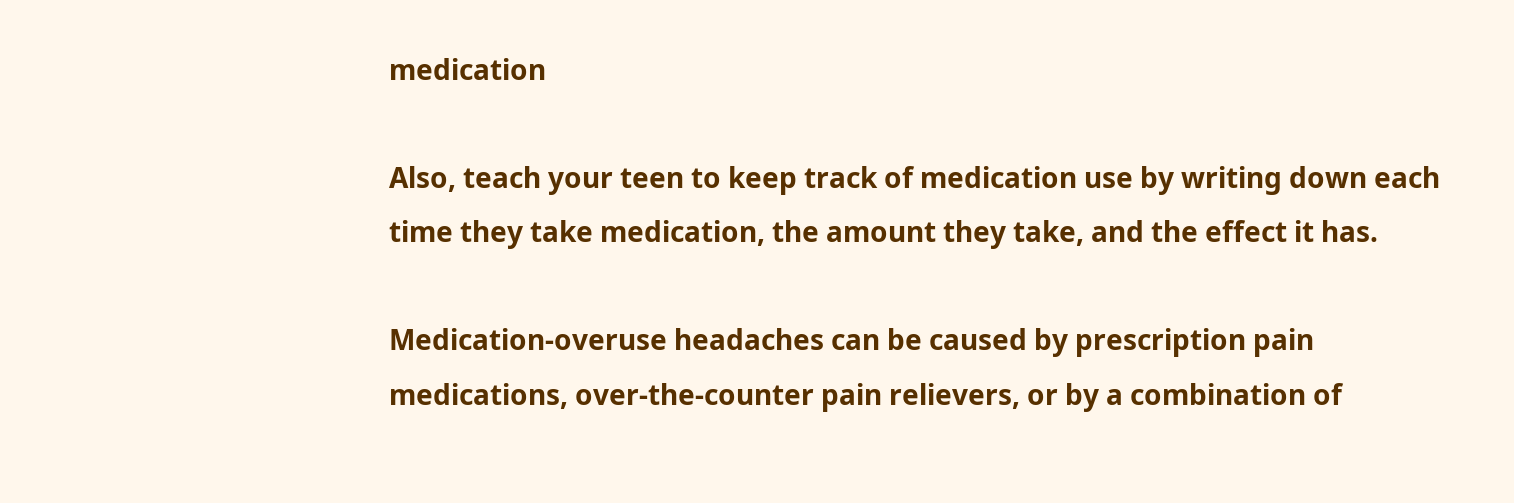medication

Also, teach your teen to keep track of medication use by writing down each time they take medication, the amount they take, and the effect it has.

Medication-overuse headaches can be caused by prescription pain medications, over-the-counter pain relievers, or by a combination of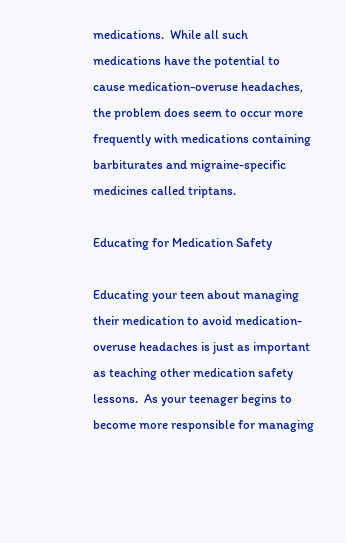medications.  While all such medications have the potential to cause medication-overuse headaches, the problem does seem to occur more frequently with medications containing barbiturates and migraine-specific medicines called triptans.

Educating for Medication Safety

Educating your teen about managing their medication to avoid medication-overuse headaches is just as important as teaching other medication safety lessons.  As your teenager begins to become more responsible for managing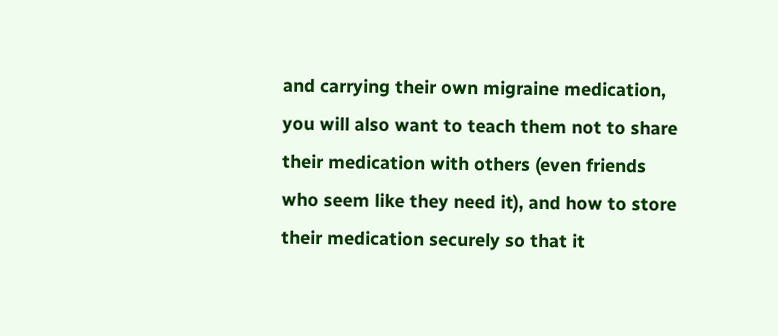and carrying their own migraine medication, you will also want to teach them not to share their medication with others (even friends who seem like they need it), and how to store their medication securely so that it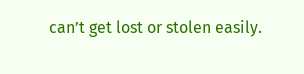can’t get lost or stolen easily.